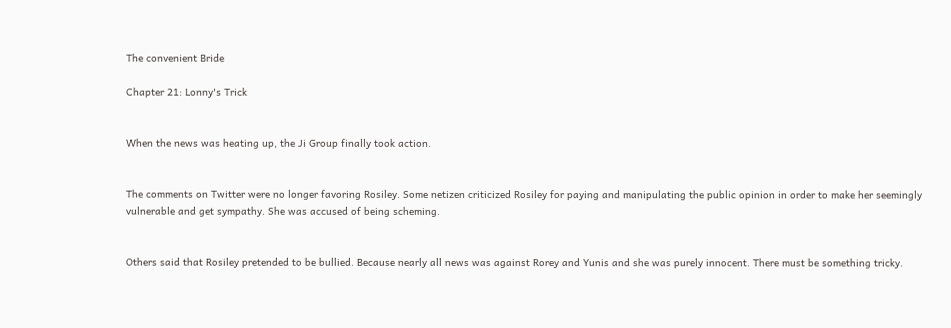The convenient Bride

Chapter 21: Lonny's Trick


When the news was heating up, the Ji Group finally took action.


The comments on Twitter were no longer favoring Rosiley. Some netizen criticized Rosiley for paying and manipulating the public opinion in order to make her seemingly vulnerable and get sympathy. She was accused of being scheming.


Others said that Rosiley pretended to be bullied. Because nearly all news was against Rorey and Yunis and she was purely innocent. There must be something tricky.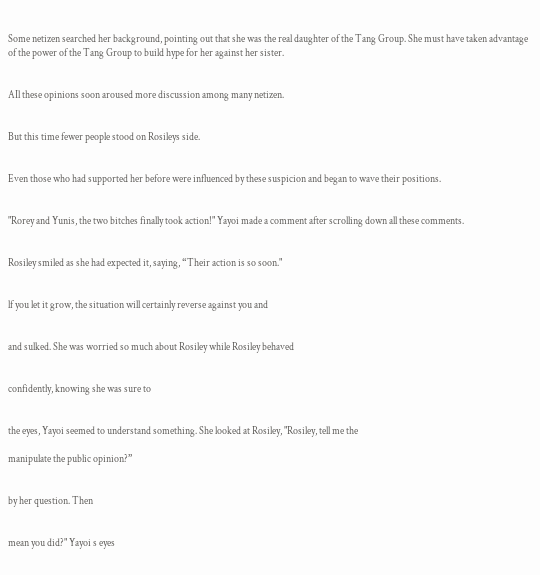Some netizen searched her background, pointing out that she was the real daughter of the Tang Group. She must have taken advantage of the power of the Tang Group to build hype for her against her sister.


AIl these opinions soon aroused more discussion among many netizen.


But this time fewer people stood on Rosileys side.


Even those who had supported her before were influenced by these suspicion and began to wave their positions.


"Rorey and Yunis, the two bitches finally took action!" Yayoi made a comment after scrolling down all these comments.


Rosiley smiled as she had expected it, saying, “Their action is so soon."


lf you let it grow, the situation will certainly reverse against you and


and sulked. She was worried so much about Rosiley while Rosiley behaved


confidently, knowing she was sure to


the eyes, Yayoi seemed to understand something. She looked at Rosiley, "Rosiley, tell me the

manipulate the public opinion?”


by her question. Then


mean you did?" Yayoi s eyes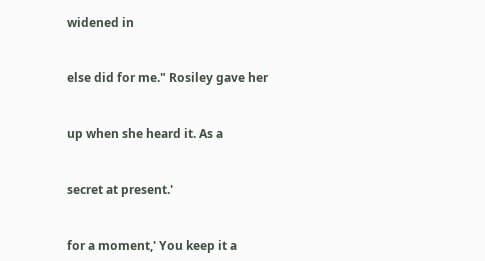widened in


else did for me." Rosiley gave her


up when she heard it. As a


secret at present.'


for a moment,' You keep it a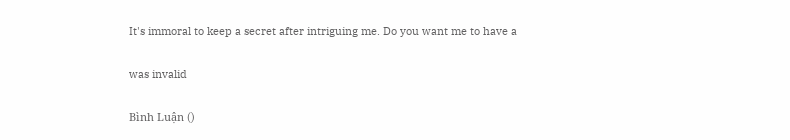It's immoral to keep a secret after intriguing me. Do you want me to have a

was invalid

Bình Luận ()